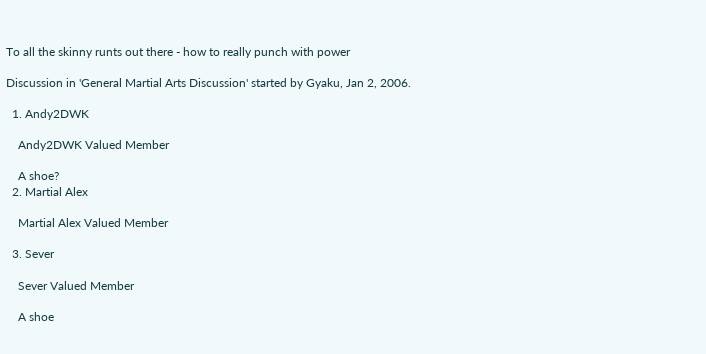To all the skinny runts out there - how to really punch with power

Discussion in 'General Martial Arts Discussion' started by Gyaku, Jan 2, 2006.

  1. Andy2DWK

    Andy2DWK Valued Member

    A shoe?
  2. Martial Alex

    Martial Alex Valued Member

  3. Sever

    Sever Valued Member

    A shoe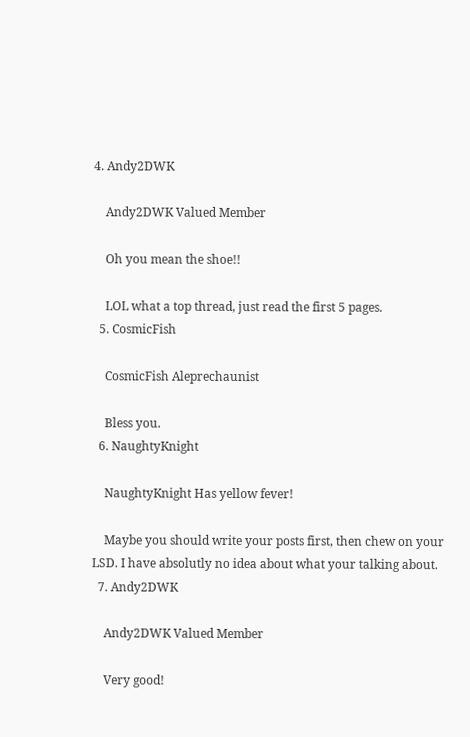4. Andy2DWK

    Andy2DWK Valued Member

    Oh you mean the shoe!!

    LOL what a top thread, just read the first 5 pages.
  5. CosmicFish

    CosmicFish Aleprechaunist

    Bless you.
  6. NaughtyKnight

    NaughtyKnight Has yellow fever!

    Maybe you should write your posts first, then chew on your LSD. I have absolutly no idea about what your talking about.
  7. Andy2DWK

    Andy2DWK Valued Member

    Very good!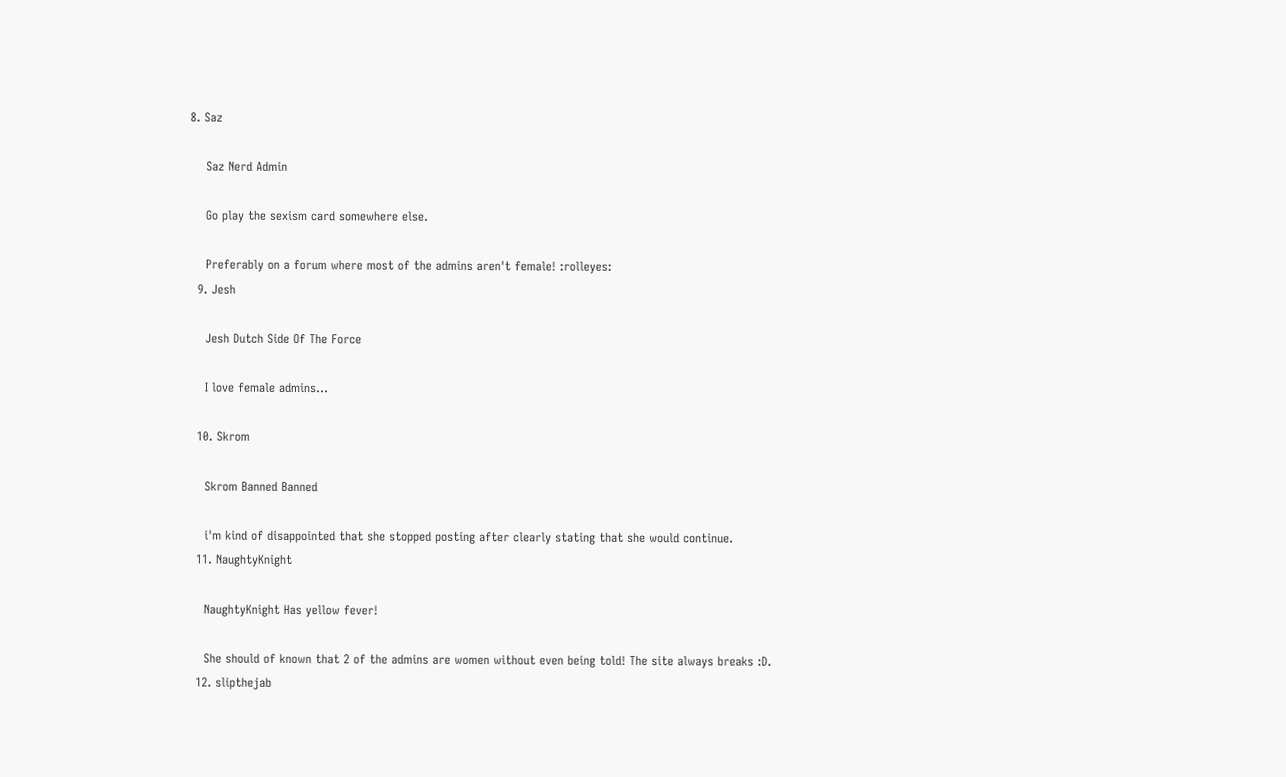8. Saz

    Saz Nerd Admin

    Go play the sexism card somewhere else.

    Preferably on a forum where most of the admins aren't female! :rolleyes:
  9. Jesh

    Jesh Dutch Side Of The Force

    I love female admins...

  10. Skrom

    Skrom Banned Banned

    i'm kind of disappointed that she stopped posting after clearly stating that she would continue.
  11. NaughtyKnight

    NaughtyKnight Has yellow fever!

    She should of known that 2 of the admins are women without even being told! The site always breaks :D.
  12. slipthejab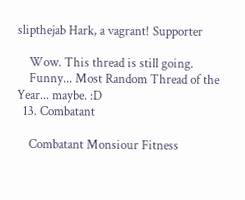slipthejab Hark, a vagrant! Supporter

    Wow. This thread is still going.
    Funny... Most Random Thread of the Year... maybe. :D
  13. Combatant

    Combatant Monsiour Fitness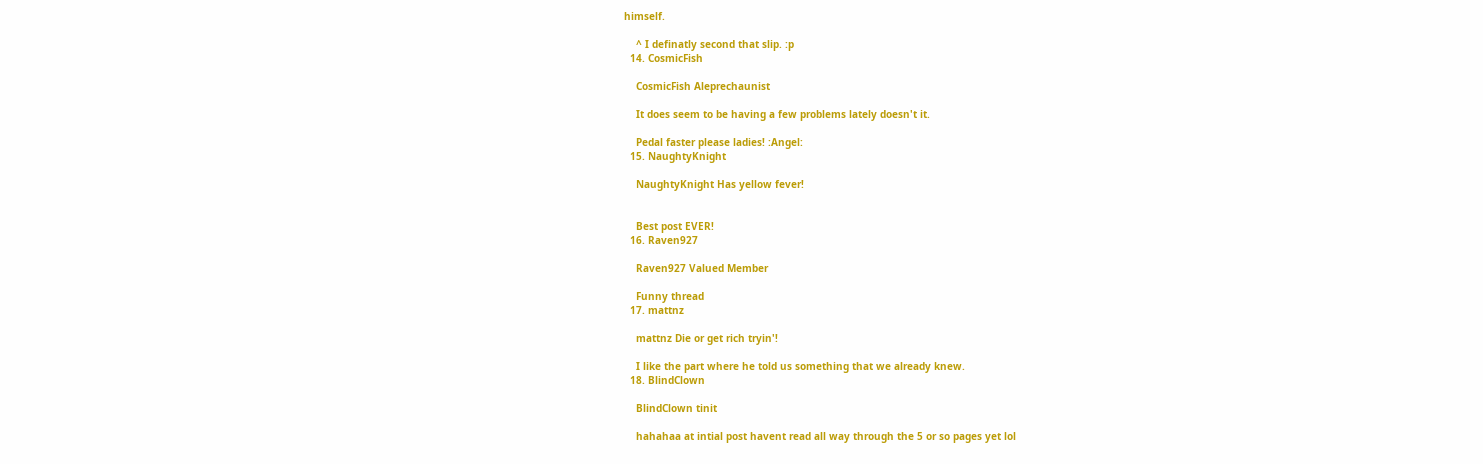himself.

    ^ I definatly second that slip. :p
  14. CosmicFish

    CosmicFish Aleprechaunist

    It does seem to be having a few problems lately doesn't it.

    Pedal faster please ladies! :Angel:
  15. NaughtyKnight

    NaughtyKnight Has yellow fever!


    Best post EVER!
  16. Raven927

    Raven927 Valued Member

    Funny thread
  17. mattnz

    mattnz Die or get rich tryin'!

    I like the part where he told us something that we already knew.
  18. BlindClown

    BlindClown tinit

    hahahaa at intial post havent read all way through the 5 or so pages yet lol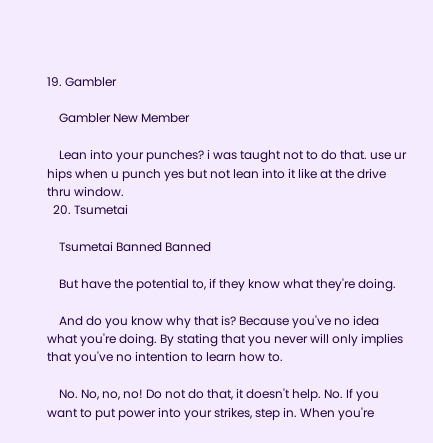19. Gambler

    Gambler New Member

    Lean into your punches? i was taught not to do that. use ur hips when u punch yes but not lean into it like at the drive thru window.
  20. Tsumetai

    Tsumetai Banned Banned

    But have the potential to, if they know what they're doing.

    And do you know why that is? Because you've no idea what you're doing. By stating that you never will only implies that you've no intention to learn how to.

    No. No, no, no! Do not do that, it doesn't help. No. If you want to put power into your strikes, step in. When you're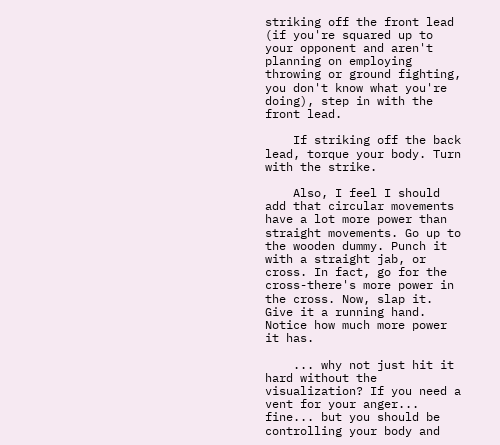striking off the front lead (if you're squared up to your opponent and aren't planning on employing throwing or ground fighting, you don't know what you're doing), step in with the front lead.

    If striking off the back lead, torque your body. Turn with the strike.

    Also, I feel I should add that circular movements have a lot more power than straight movements. Go up to the wooden dummy. Punch it with a straight jab, or cross. In fact, go for the cross-there's more power in the cross. Now, slap it. Give it a running hand. Notice how much more power it has.

    ... why not just hit it hard without the visualization? If you need a vent for your anger... fine... but you should be controlling your body and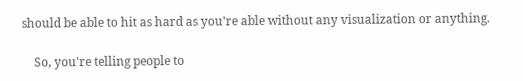should be able to hit as hard as you're able without any visualization or anything.

    So, you're telling people to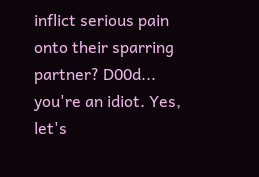inflict serious pain onto their sparring partner? D00d... you're an idiot. Yes, let's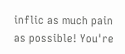inflic as much pain as possible! You're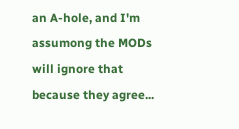an A-hole, and I'm assumong the MODs will ignore that because they agree...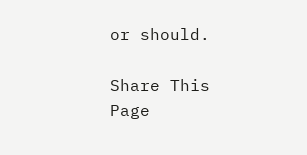or should.

Share This Page